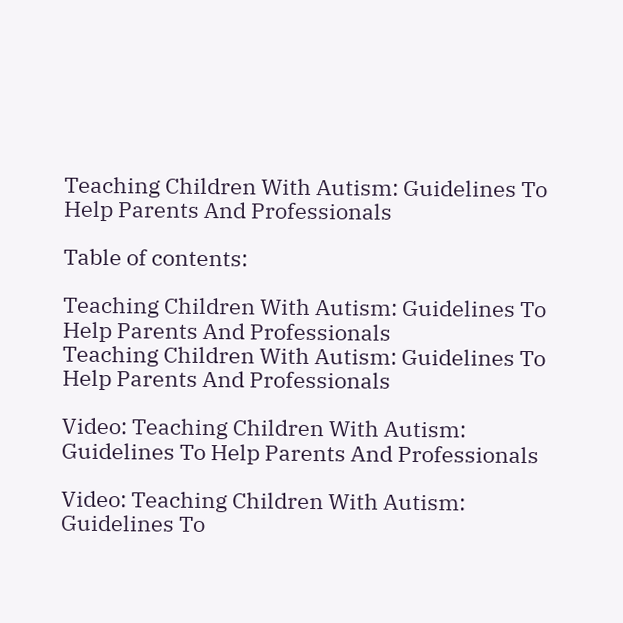Teaching Children With Autism: Guidelines To Help Parents And Professionals

Table of contents:

Teaching Children With Autism: Guidelines To Help Parents And Professionals
Teaching Children With Autism: Guidelines To Help Parents And Professionals

Video: Teaching Children With Autism: Guidelines To Help Parents And Professionals

Video: Teaching Children With Autism: Guidelines To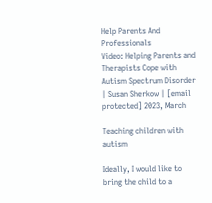Help Parents And Professionals
Video: Helping Parents and Therapists Cope with Autism Spectrum Disorder | Susan Sherkow | [email protected] 2023, March

Teaching children with autism

Ideally, I would like to bring the child to a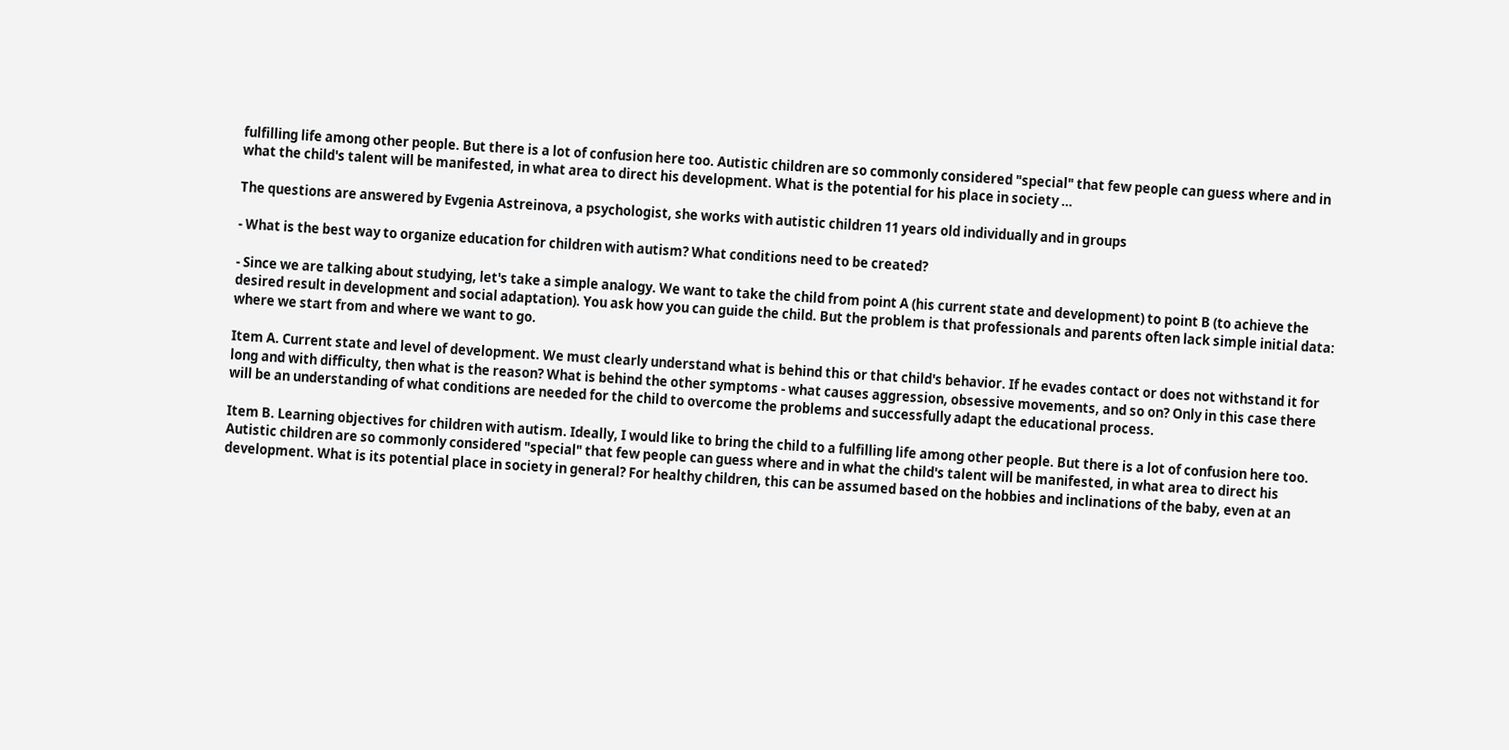fulfilling life among other people. But there is a lot of confusion here too. Autistic children are so commonly considered "special" that few people can guess where and in what the child's talent will be manifested, in what area to direct his development. What is the potential for his place in society …

The questions are answered by Evgenia Astreinova, a psychologist, she works with autistic children 11 years old individually and in groups

- What is the best way to organize education for children with autism? What conditions need to be created?

- Since we are talking about studying, let's take a simple analogy. We want to take the child from point A (his current state and development) to point B (to achieve the desired result in development and social adaptation). You ask how you can guide the child. But the problem is that professionals and parents often lack simple initial data: where we start from and where we want to go.

Item A. Current state and level of development. We must clearly understand what is behind this or that child's behavior. If he evades contact or does not withstand it for long and with difficulty, then what is the reason? What is behind the other symptoms - what causes aggression, obsessive movements, and so on? Only in this case there will be an understanding of what conditions are needed for the child to overcome the problems and successfully adapt the educational process.

Item B. Learning objectives for children with autism. Ideally, I would like to bring the child to a fulfilling life among other people. But there is a lot of confusion here too. Autistic children are so commonly considered "special" that few people can guess where and in what the child's talent will be manifested, in what area to direct his development. What is its potential place in society in general? For healthy children, this can be assumed based on the hobbies and inclinations of the baby, even at an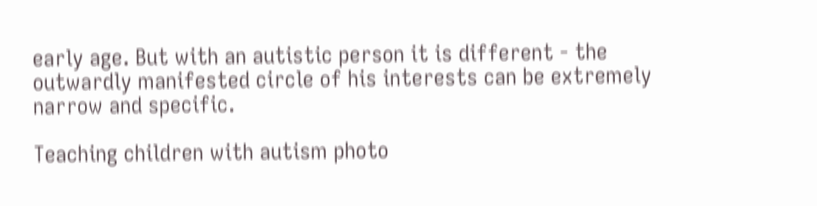early age. But with an autistic person it is different - the outwardly manifested circle of his interests can be extremely narrow and specific.

Teaching children with autism photo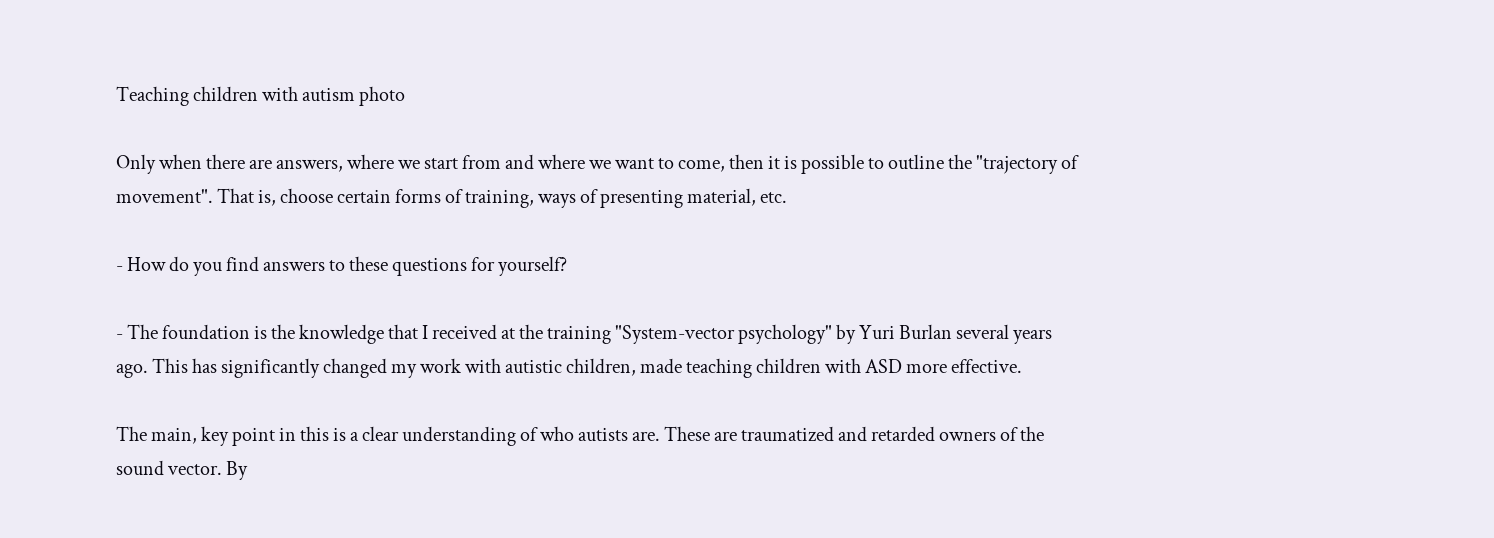Teaching children with autism photo

Only when there are answers, where we start from and where we want to come, then it is possible to outline the "trajectory of movement". That is, choose certain forms of training, ways of presenting material, etc.

- How do you find answers to these questions for yourself?

- The foundation is the knowledge that I received at the training "System-vector psychology" by Yuri Burlan several years ago. This has significantly changed my work with autistic children, made teaching children with ASD more effective.

The main, key point in this is a clear understanding of who autists are. These are traumatized and retarded owners of the sound vector. By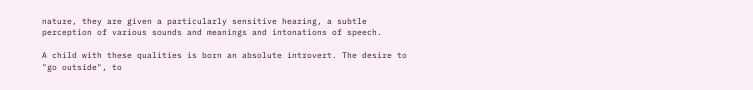nature, they are given a particularly sensitive hearing, a subtle perception of various sounds and meanings and intonations of speech.

A child with these qualities is born an absolute introvert. The desire to "go outside", to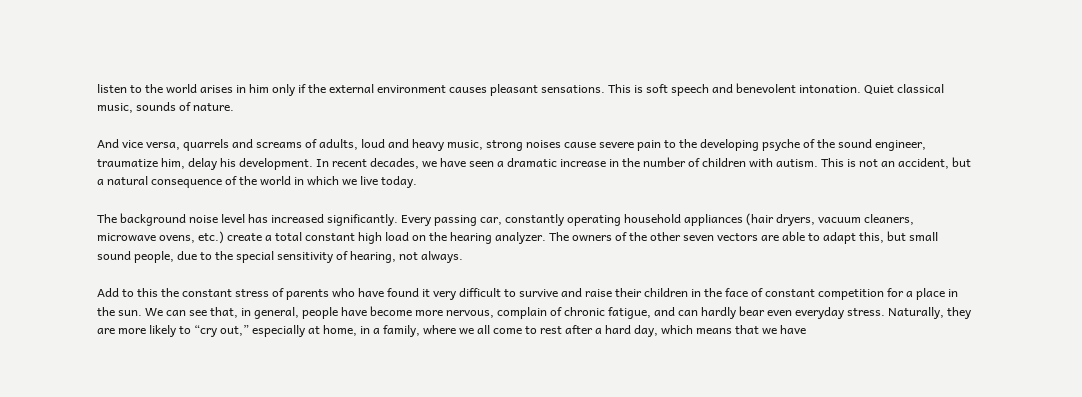listen to the world arises in him only if the external environment causes pleasant sensations. This is soft speech and benevolent intonation. Quiet classical music, sounds of nature.

And vice versa, quarrels and screams of adults, loud and heavy music, strong noises cause severe pain to the developing psyche of the sound engineer, traumatize him, delay his development. In recent decades, we have seen a dramatic increase in the number of children with autism. This is not an accident, but a natural consequence of the world in which we live today.

The background noise level has increased significantly. Every passing car, constantly operating household appliances (hair dryers, vacuum cleaners, microwave ovens, etc.) create a total constant high load on the hearing analyzer. The owners of the other seven vectors are able to adapt this, but small sound people, due to the special sensitivity of hearing, not always.

Add to this the constant stress of parents who have found it very difficult to survive and raise their children in the face of constant competition for a place in the sun. We can see that, in general, people have become more nervous, complain of chronic fatigue, and can hardly bear even everyday stress. Naturally, they are more likely to “cry out,” especially at home, in a family, where we all come to rest after a hard day, which means that we have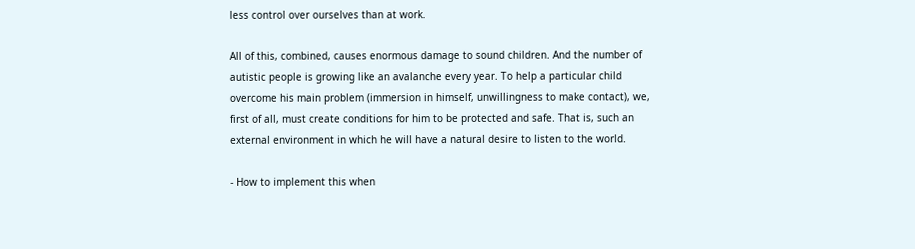less control over ourselves than at work.

All of this, combined, causes enormous damage to sound children. And the number of autistic people is growing like an avalanche every year. To help a particular child overcome his main problem (immersion in himself, unwillingness to make contact), we, first of all, must create conditions for him to be protected and safe. That is, such an external environment in which he will have a natural desire to listen to the world.

- How to implement this when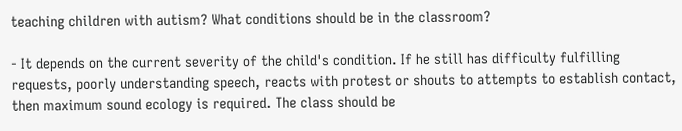teaching children with autism? What conditions should be in the classroom?

- It depends on the current severity of the child's condition. If he still has difficulty fulfilling requests, poorly understanding speech, reacts with protest or shouts to attempts to establish contact, then maximum sound ecology is required. The class should be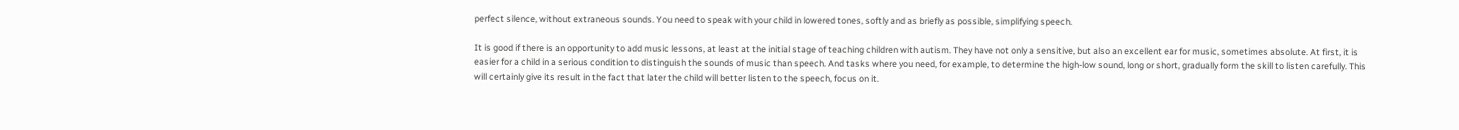perfect silence, without extraneous sounds. You need to speak with your child in lowered tones, softly and as briefly as possible, simplifying speech.

It is good if there is an opportunity to add music lessons, at least at the initial stage of teaching children with autism. They have not only a sensitive, but also an excellent ear for music, sometimes absolute. At first, it is easier for a child in a serious condition to distinguish the sounds of music than speech. And tasks where you need, for example, to determine the high-low sound, long or short, gradually form the skill to listen carefully. This will certainly give its result in the fact that later the child will better listen to the speech, focus on it.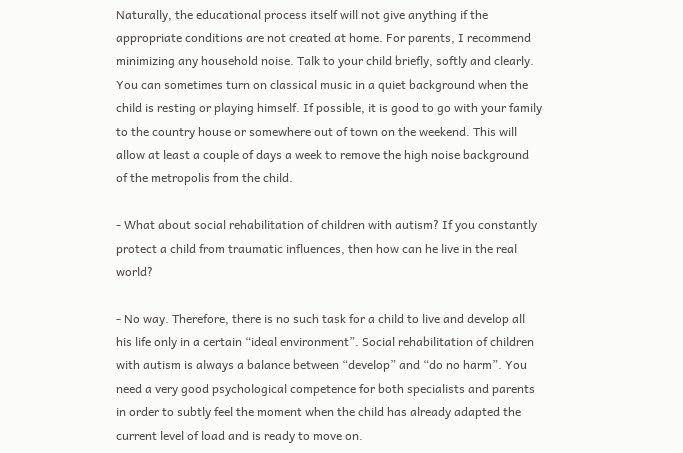Naturally, the educational process itself will not give anything if the appropriate conditions are not created at home. For parents, I recommend minimizing any household noise. Talk to your child briefly, softly and clearly. You can sometimes turn on classical music in a quiet background when the child is resting or playing himself. If possible, it is good to go with your family to the country house or somewhere out of town on the weekend. This will allow at least a couple of days a week to remove the high noise background of the metropolis from the child.

- What about social rehabilitation of children with autism? If you constantly protect a child from traumatic influences, then how can he live in the real world?

- No way. Therefore, there is no such task for a child to live and develop all his life only in a certain “ideal environment”. Social rehabilitation of children with autism is always a balance between “develop” and “do no harm”. You need a very good psychological competence for both specialists and parents in order to subtly feel the moment when the child has already adapted the current level of load and is ready to move on.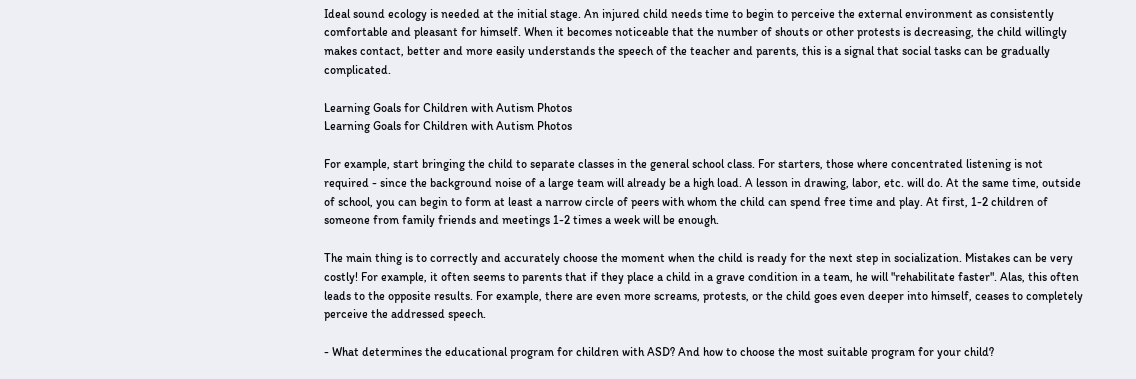Ideal sound ecology is needed at the initial stage. An injured child needs time to begin to perceive the external environment as consistently comfortable and pleasant for himself. When it becomes noticeable that the number of shouts or other protests is decreasing, the child willingly makes contact, better and more easily understands the speech of the teacher and parents, this is a signal that social tasks can be gradually complicated.

Learning Goals for Children with Autism Photos
Learning Goals for Children with Autism Photos

For example, start bringing the child to separate classes in the general school class. For starters, those where concentrated listening is not required - since the background noise of a large team will already be a high load. A lesson in drawing, labor, etc. will do. At the same time, outside of school, you can begin to form at least a narrow circle of peers with whom the child can spend free time and play. At first, 1-2 children of someone from family friends and meetings 1-2 times a week will be enough.

The main thing is to correctly and accurately choose the moment when the child is ready for the next step in socialization. Mistakes can be very costly! For example, it often seems to parents that if they place a child in a grave condition in a team, he will "rehabilitate faster". Alas, this often leads to the opposite results. For example, there are even more screams, protests, or the child goes even deeper into himself, ceases to completely perceive the addressed speech.

- What determines the educational program for children with ASD? And how to choose the most suitable program for your child?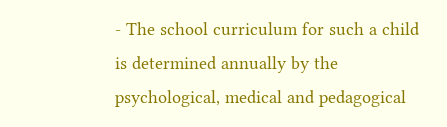- The school curriculum for such a child is determined annually by the psychological, medical and pedagogical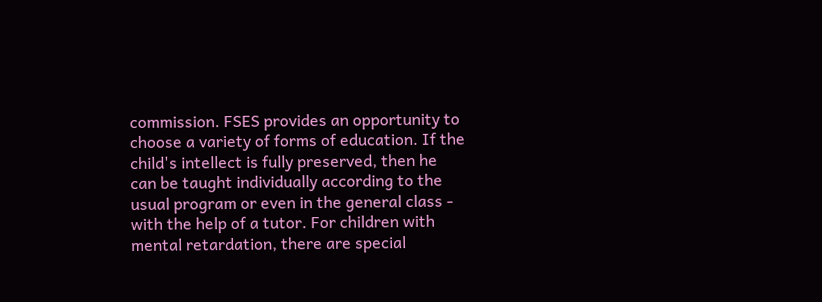commission. FSES provides an opportunity to choose a variety of forms of education. If the child's intellect is fully preserved, then he can be taught individually according to the usual program or even in the general class - with the help of a tutor. For children with mental retardation, there are special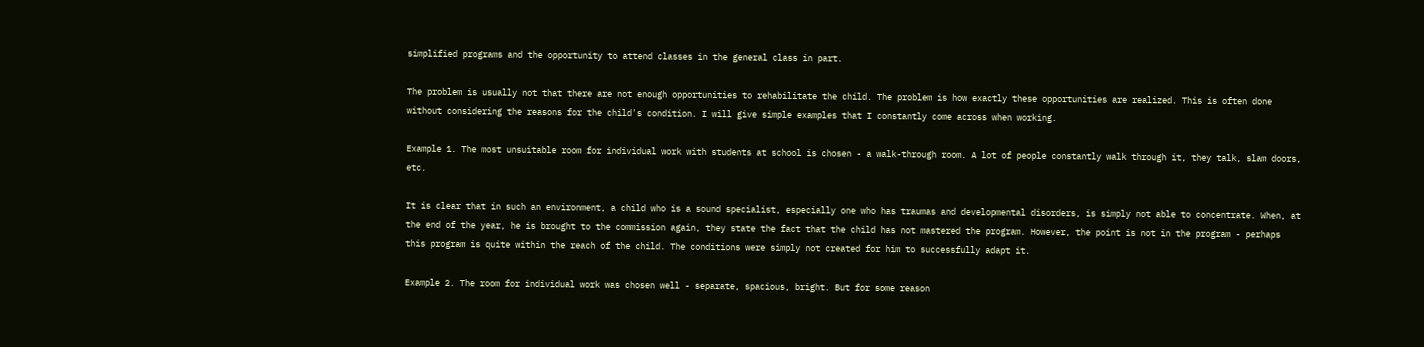simplified programs and the opportunity to attend classes in the general class in part.

The problem is usually not that there are not enough opportunities to rehabilitate the child. The problem is how exactly these opportunities are realized. This is often done without considering the reasons for the child's condition. I will give simple examples that I constantly come across when working.

Example 1. The most unsuitable room for individual work with students at school is chosen - a walk-through room. A lot of people constantly walk through it, they talk, slam doors, etc.

It is clear that in such an environment, a child who is a sound specialist, especially one who has traumas and developmental disorders, is simply not able to concentrate. When, at the end of the year, he is brought to the commission again, they state the fact that the child has not mastered the program. However, the point is not in the program - perhaps this program is quite within the reach of the child. The conditions were simply not created for him to successfully adapt it.

Example 2. The room for individual work was chosen well - separate, spacious, bright. But for some reason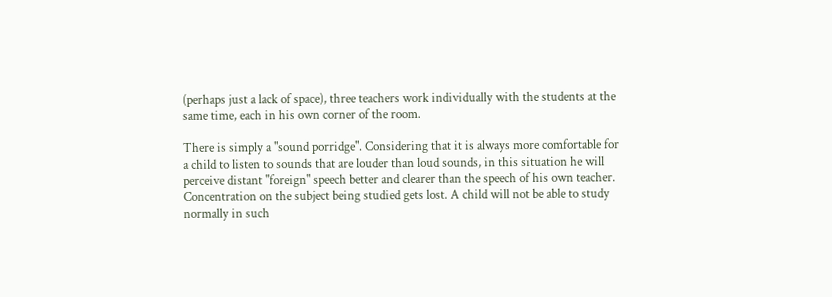(perhaps just a lack of space), three teachers work individually with the students at the same time, each in his own corner of the room.

There is simply a "sound porridge". Considering that it is always more comfortable for a child to listen to sounds that are louder than loud sounds, in this situation he will perceive distant "foreign" speech better and clearer than the speech of his own teacher. Concentration on the subject being studied gets lost. A child will not be able to study normally in such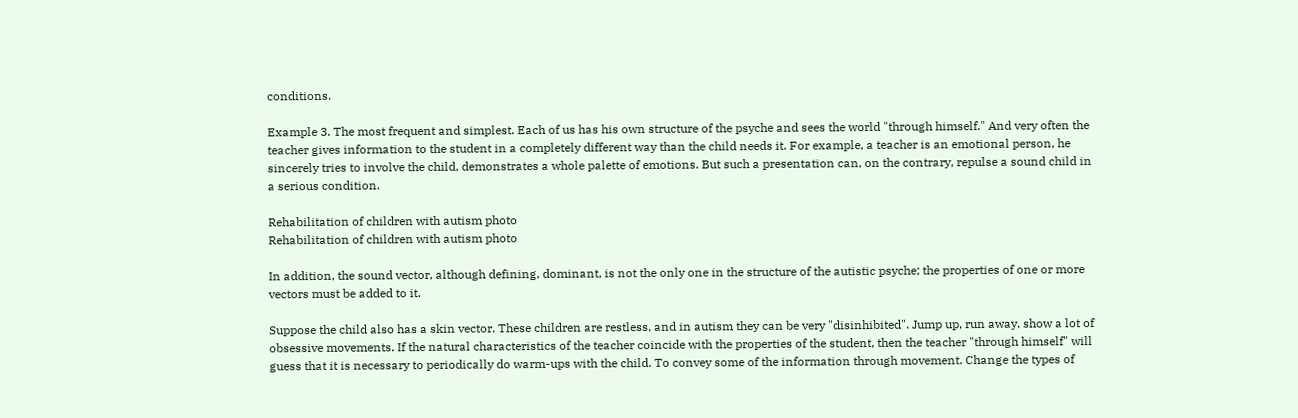conditions.

Example 3. The most frequent and simplest. Each of us has his own structure of the psyche and sees the world "through himself." And very often the teacher gives information to the student in a completely different way than the child needs it. For example, a teacher is an emotional person, he sincerely tries to involve the child, demonstrates a whole palette of emotions. But such a presentation can, on the contrary, repulse a sound child in a serious condition.

Rehabilitation of children with autism photo
Rehabilitation of children with autism photo

In addition, the sound vector, although defining, dominant, is not the only one in the structure of the autistic psyche; the properties of one or more vectors must be added to it.

Suppose the child also has a skin vector. These children are restless, and in autism they can be very "disinhibited". Jump up, run away, show a lot of obsessive movements. If the natural characteristics of the teacher coincide with the properties of the student, then the teacher "through himself" will guess that it is necessary to periodically do warm-ups with the child. To convey some of the information through movement. Change the types of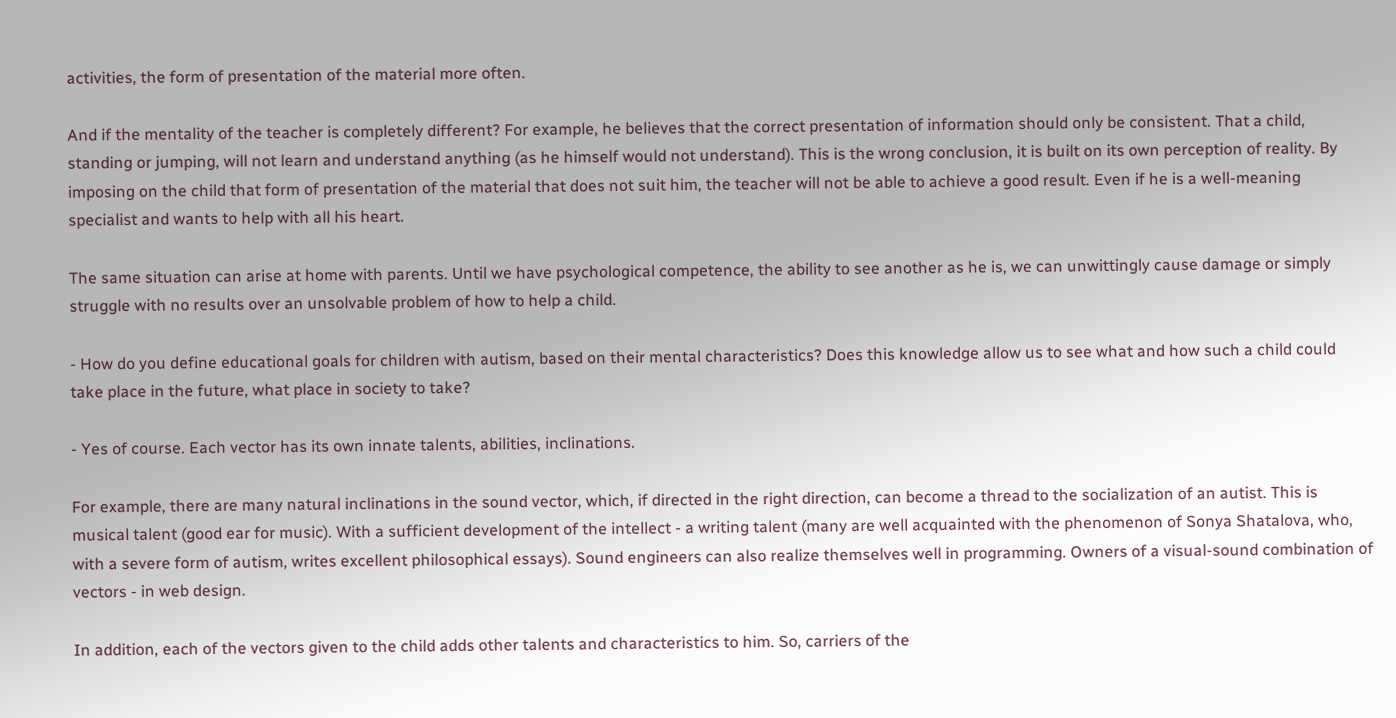activities, the form of presentation of the material more often.

And if the mentality of the teacher is completely different? For example, he believes that the correct presentation of information should only be consistent. That a child, standing or jumping, will not learn and understand anything (as he himself would not understand). This is the wrong conclusion, it is built on its own perception of reality. By imposing on the child that form of presentation of the material that does not suit him, the teacher will not be able to achieve a good result. Even if he is a well-meaning specialist and wants to help with all his heart.

The same situation can arise at home with parents. Until we have psychological competence, the ability to see another as he is, we can unwittingly cause damage or simply struggle with no results over an unsolvable problem of how to help a child.

- How do you define educational goals for children with autism, based on their mental characteristics? Does this knowledge allow us to see what and how such a child could take place in the future, what place in society to take?

- Yes of course. Each vector has its own innate talents, abilities, inclinations.

For example, there are many natural inclinations in the sound vector, which, if directed in the right direction, can become a thread to the socialization of an autist. This is musical talent (good ear for music). With a sufficient development of the intellect - a writing talent (many are well acquainted with the phenomenon of Sonya Shatalova, who, with a severe form of autism, writes excellent philosophical essays). Sound engineers can also realize themselves well in programming. Owners of a visual-sound combination of vectors - in web design.

In addition, each of the vectors given to the child adds other talents and characteristics to him. So, carriers of the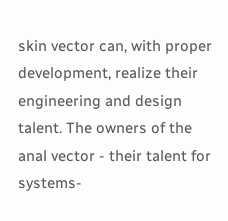skin vector can, with proper development, realize their engineering and design talent. The owners of the anal vector - their talent for systems-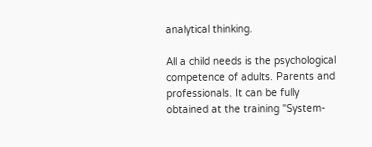analytical thinking.

All a child needs is the psychological competence of adults. Parents and professionals. It can be fully obtained at the training "System-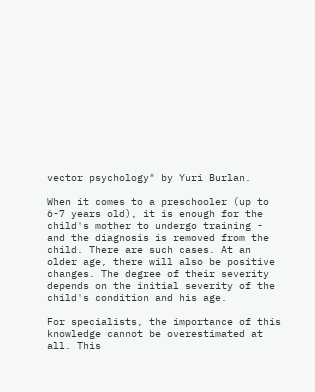vector psychology" by Yuri Burlan.

When it comes to a preschooler (up to 6-7 years old), it is enough for the child's mother to undergo training - and the diagnosis is removed from the child. There are such cases. At an older age, there will also be positive changes. The degree of their severity depends on the initial severity of the child's condition and his age.

For specialists, the importance of this knowledge cannot be overestimated at all. This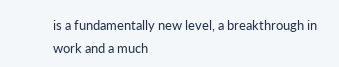is a fundamentally new level, a breakthrough in work and a much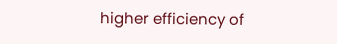higher efficiency of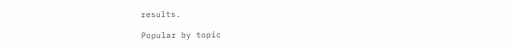results.

Popular by topic